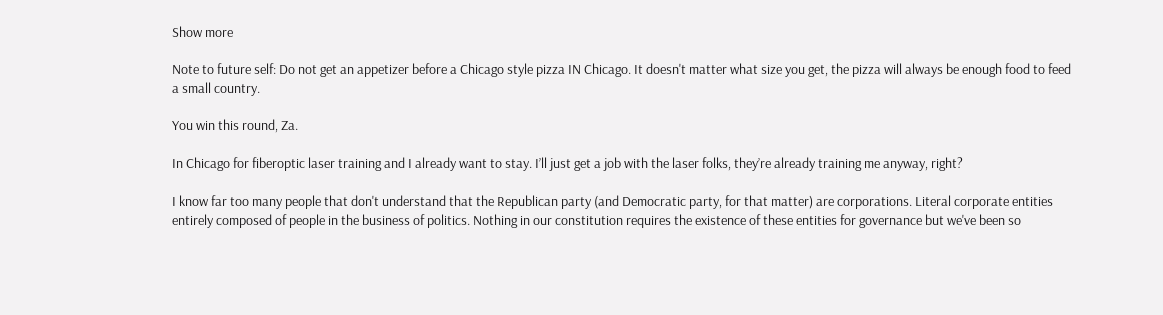Show more

Note to future self: Do not get an appetizer before a Chicago style pizza IN Chicago. It doesn't matter what size you get, the pizza will always be enough food to feed a small country.

You win this round, Za.

In Chicago for fiberoptic laser training and I already want to stay. I’ll just get a job with the laser folks, they’re already training me anyway, right?

I know far too many people that don't understand that the Republican party (and Democratic party, for that matter) are corporations. Literal corporate entities entirely composed of people in the business of politics. Nothing in our constitution requires the existence of these entities for governance but we've been so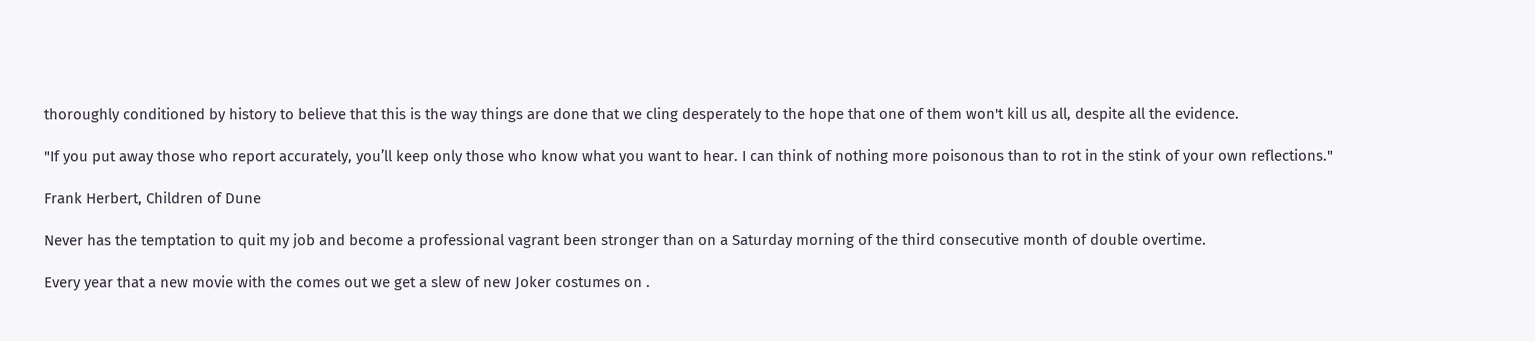thoroughly conditioned by history to believe that this is the way things are done that we cling desperately to the hope that one of them won't kill us all, despite all the evidence.

"If you put away those who report accurately, you’ll keep only those who know what you want to hear. I can think of nothing more poisonous than to rot in the stink of your own reflections."

Frank Herbert, Children of Dune

Never has the temptation to quit my job and become a professional vagrant been stronger than on a Saturday morning of the third consecutive month of double overtime.

Every year that a new movie with the comes out we get a slew of new Joker costumes on .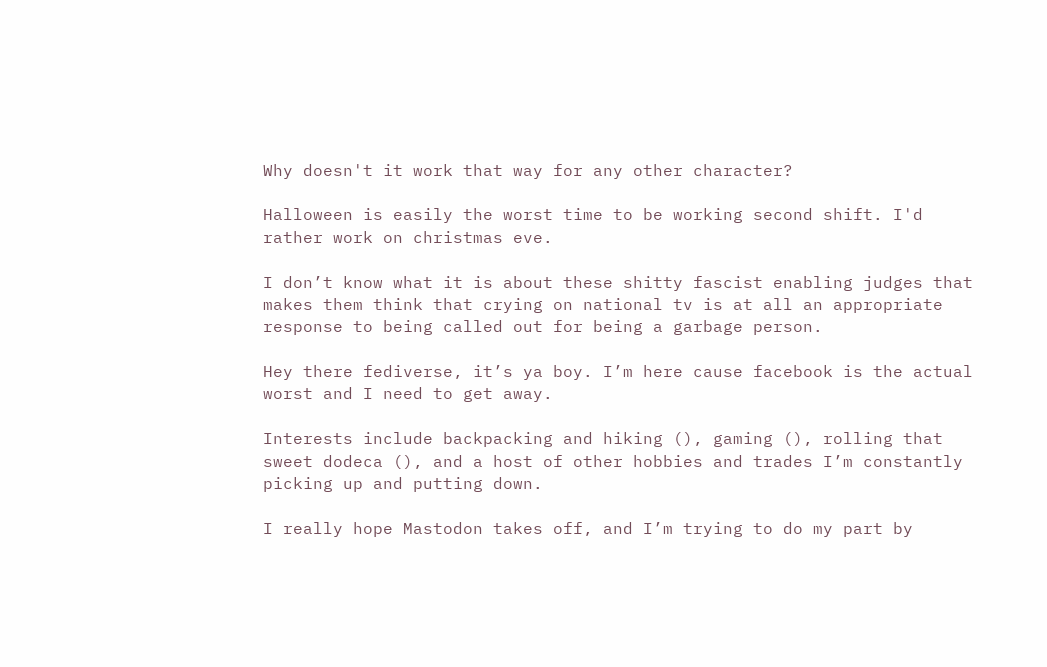Why doesn't it work that way for any other character?

Halloween is easily the worst time to be working second shift. I'd rather work on christmas eve.

I don’t know what it is about these shitty fascist enabling judges that makes them think that crying on national tv is at all an appropriate response to being called out for being a garbage person.

Hey there fediverse, it’s ya boy. I’m here cause facebook is the actual worst and I need to get away.

Interests include backpacking and hiking (), gaming (), rolling that sweet dodeca (), and a host of other hobbies and trades I’m constantly picking up and putting down.

I really hope Mastodon takes off, and I’m trying to do my part by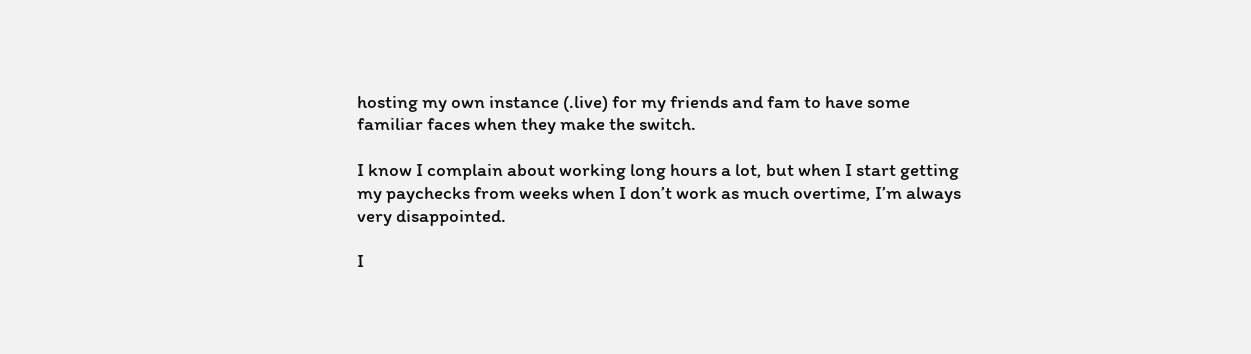hosting my own instance (.live) for my friends and fam to have some familiar faces when they make the switch.

I know I complain about working long hours a lot, but when I start getting my paychecks from weeks when I don’t work as much overtime, I’m always very disappointed.

I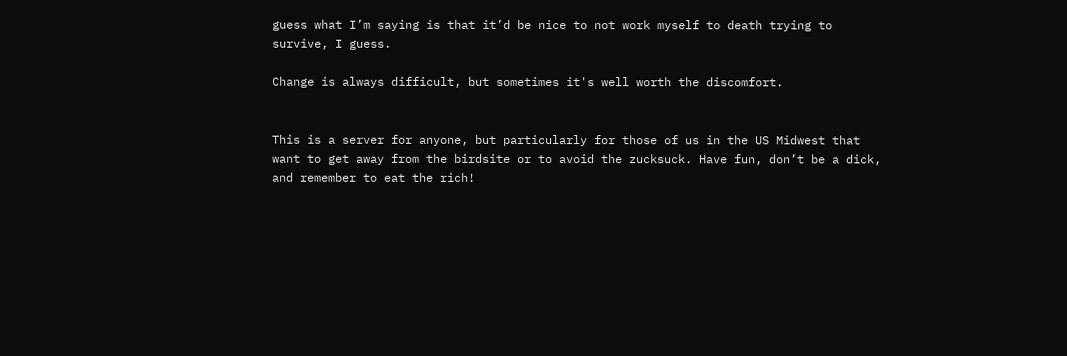guess what I’m saying is that it’d be nice to not work myself to death trying to survive, I guess.

Change is always difficult, but sometimes it's well worth the discomfort.


This is a server for anyone, but particularly for those of us in the US Midwest that want to get away from the birdsite or to avoid the zucksuck. Have fun, don’t be a dick, and remember to eat the rich!